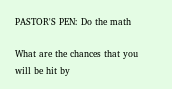PASTOR'S PEN: Do the math

What are the chances that you will be hit by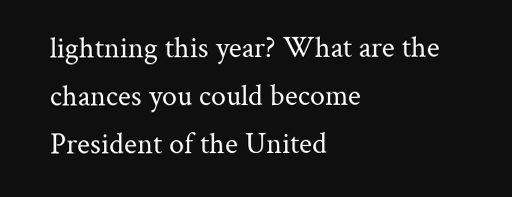lightning this year? What are the chances you could become President of the United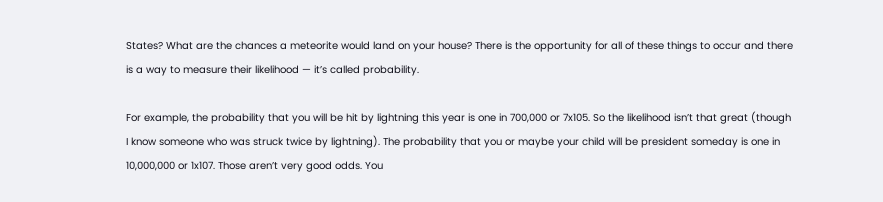States? What are the chances a meteorite would land on your house? There is the opportunity for all of these things to occur and there is a way to measure their likelihood — it’s called probability.

For example, the probability that you will be hit by lightning this year is one in 700,000 or 7x105. So the likelihood isn’t that great (though I know someone who was struck twice by lightning). The probability that you or maybe your child will be president someday is one in 10,000,000 or 1x107. Those aren’t very good odds. You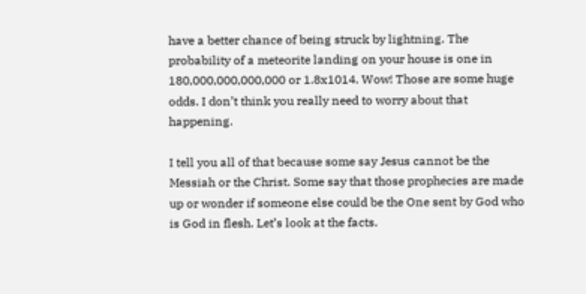have a better chance of being struck by lightning. The probability of a meteorite landing on your house is one in 180,000,000,000,000 or 1.8x1014. Wow! Those are some huge odds. I don’t think you really need to worry about that happening.

I tell you all of that because some say Jesus cannot be the Messiah or the Christ. Some say that those prophecies are made up or wonder if someone else could be the One sent by God who is God in flesh. Let’s look at the facts.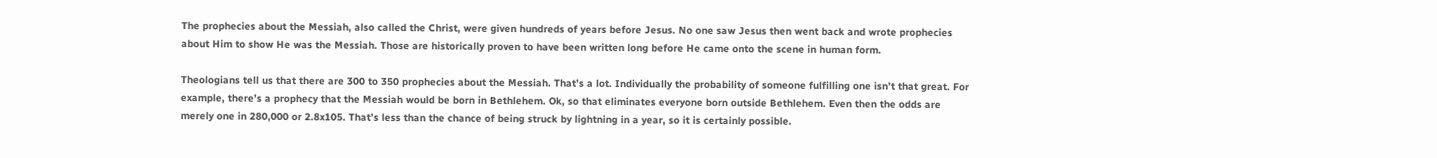The prophecies about the Messiah, also called the Christ, were given hundreds of years before Jesus. No one saw Jesus then went back and wrote prophecies about Him to show He was the Messiah. Those are historically proven to have been written long before He came onto the scene in human form.

Theologians tell us that there are 300 to 350 prophecies about the Messiah. That’s a lot. Individually the probability of someone fulfilling one isn’t that great. For example, there’s a prophecy that the Messiah would be born in Bethlehem. Ok, so that eliminates everyone born outside Bethlehem. Even then the odds are merely one in 280,000 or 2.8x105. That’s less than the chance of being struck by lightning in a year, so it is certainly possible.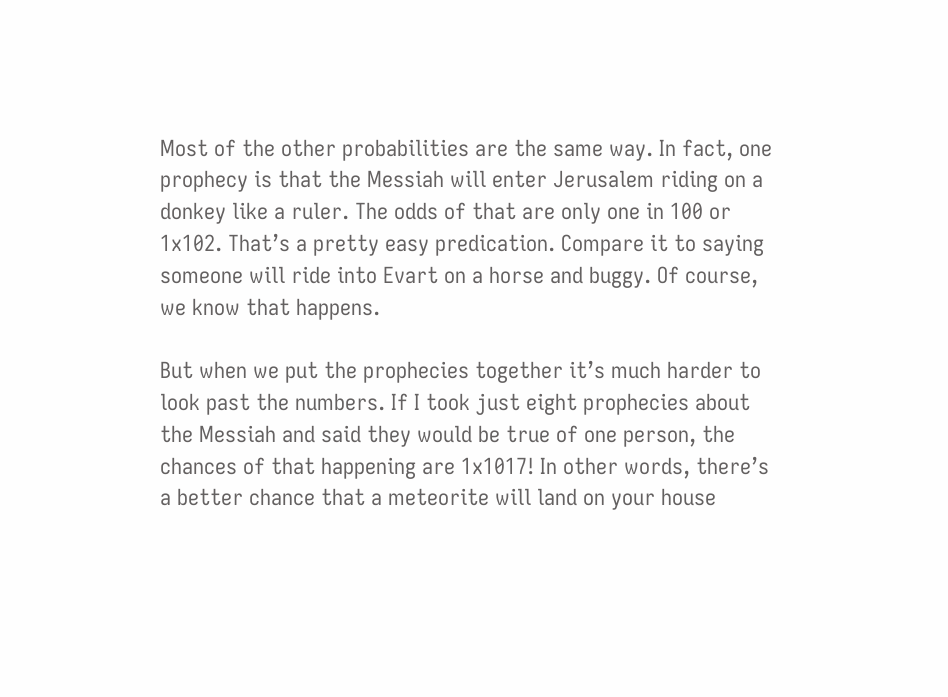Most of the other probabilities are the same way. In fact, one prophecy is that the Messiah will enter Jerusalem riding on a donkey like a ruler. The odds of that are only one in 100 or 1x102. That’s a pretty easy predication. Compare it to saying someone will ride into Evart on a horse and buggy. Of course, we know that happens.

But when we put the prophecies together it’s much harder to look past the numbers. If I took just eight prophecies about the Messiah and said they would be true of one person, the chances of that happening are 1x1017! In other words, there’s a better chance that a meteorite will land on your house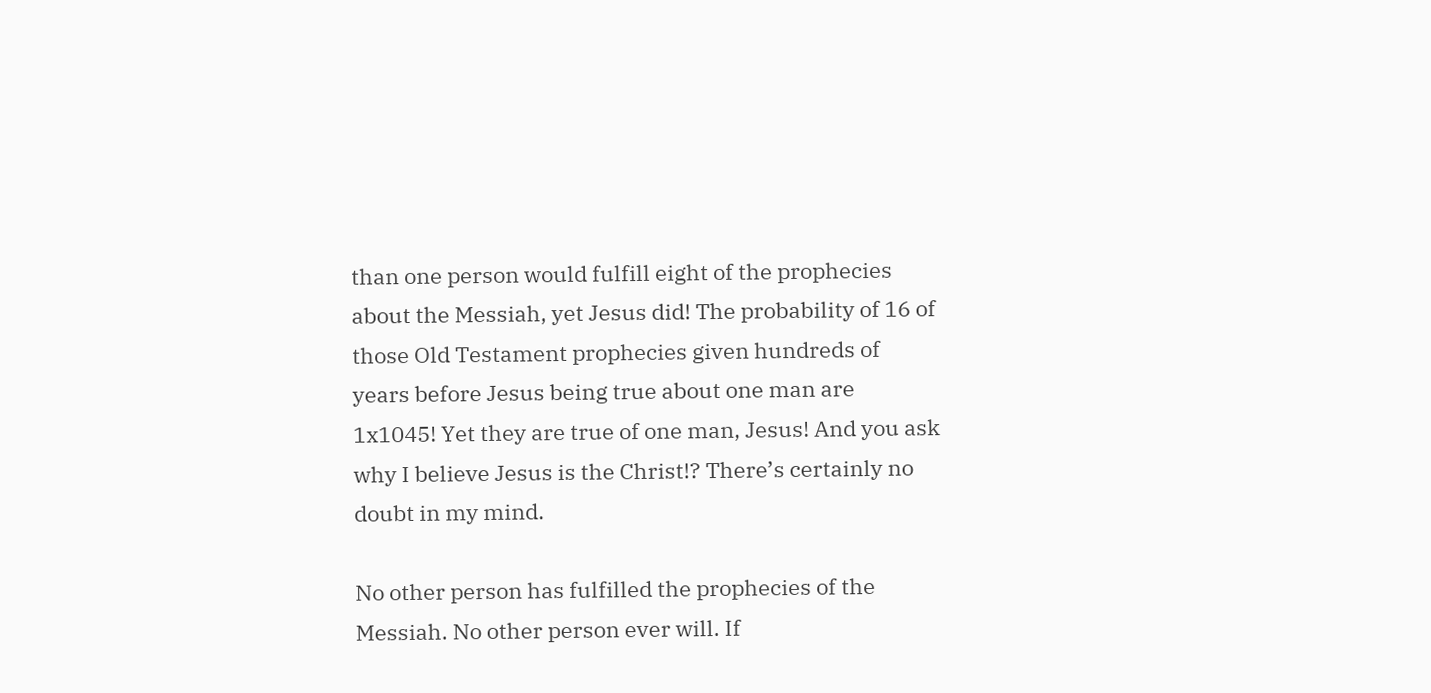than one person would fulfill eight of the prophecies about the Messiah, yet Jesus did! The probability of 16 of those Old Testament prophecies given hundreds of years before Jesus being true about one man are 1x1045! Yet they are true of one man, Jesus! And you ask why I believe Jesus is the Christ!? There’s certainly no doubt in my mind.

No other person has fulfilled the prophecies of the Messiah. No other person ever will. If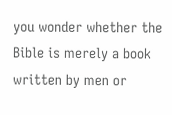you wonder whether the Bible is merely a book written by men or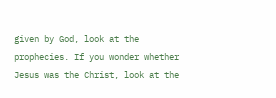given by God, look at the prophecies. If you wonder whether Jesus was the Christ, look at the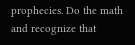prophecies. Do the math and recognize that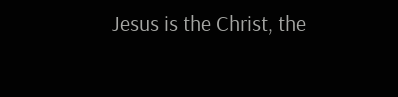Jesus is the Christ, the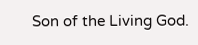Son of the Living God.